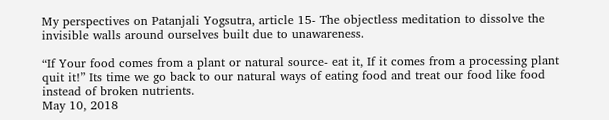My perspectives on Patanjali Yogsutra, article 15- The objectless meditation to dissolve the invisible walls around ourselves built due to unawareness.

“If Your food comes from a plant or natural source- eat it, If it comes from a processing plant quit it!” Its time we go back to our natural ways of eating food and treat our food like food instead of broken nutrients.
May 10, 2018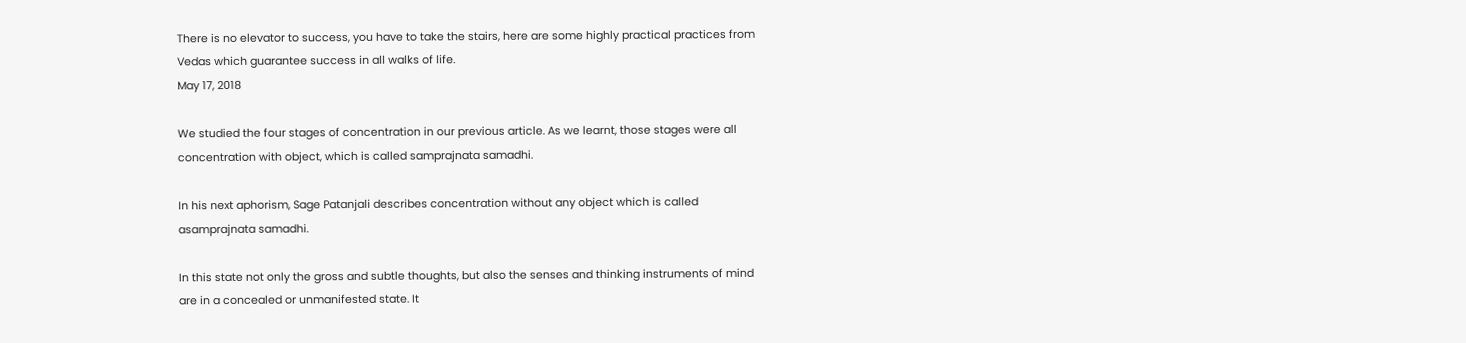There is no elevator to success, you have to take the stairs, here are some highly practical practices from Vedas which guarantee success in all walks of life.
May 17, 2018

We studied the four stages of concentration in our previous article. As we learnt, those stages were all concentration with object, which is called samprajnata samadhi.

In his next aphorism, Sage Patanjali describes concentration without any object which is called asamprajnata samadhi.

In this state not only the gross and subtle thoughts, but also the senses and thinking instruments of mind are in a concealed or unmanifested state. It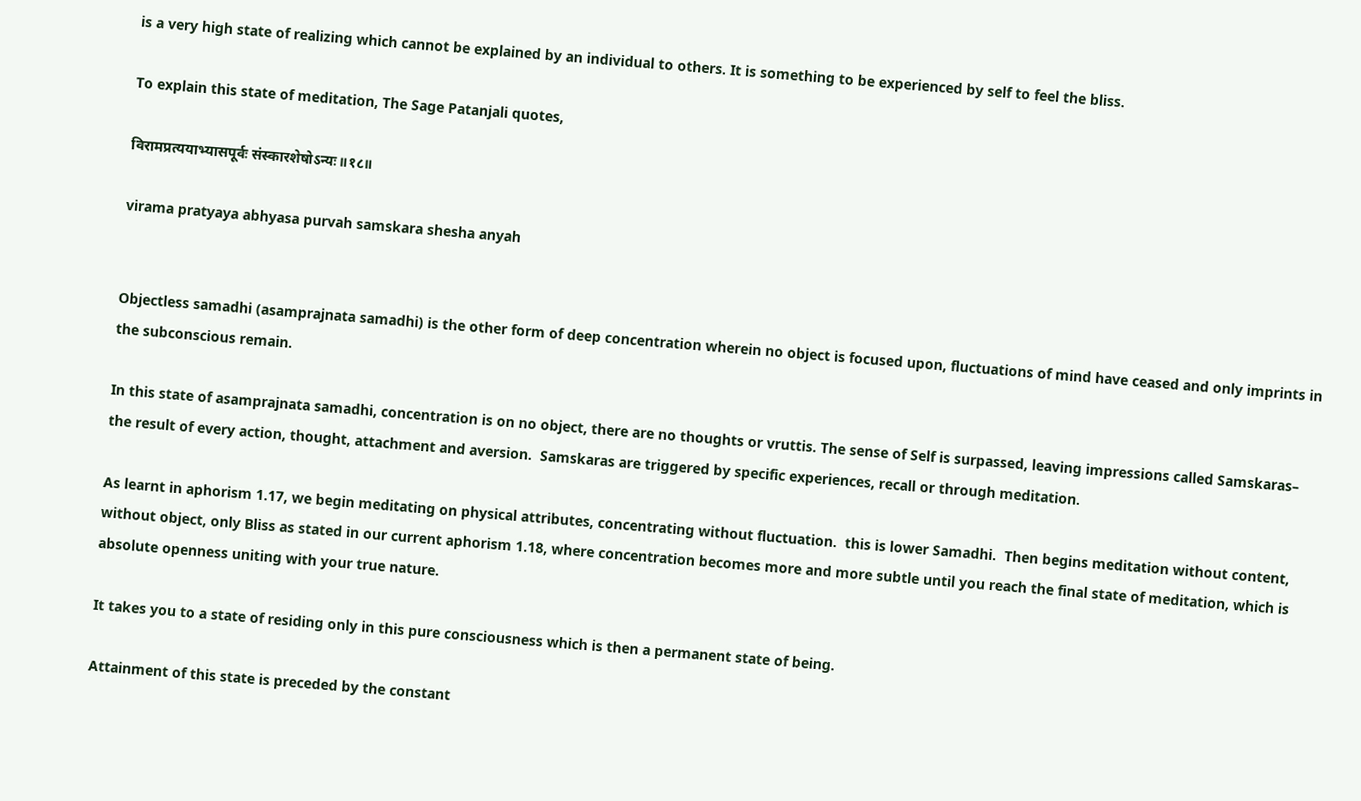is a very high state of realizing which cannot be explained by an individual to others. It is something to be experienced by self to feel the bliss.

To explain this state of meditation, The Sage Patanjali quotes,

विरामप्रत्ययाभ्यासपूर्वः संस्कारशेषोऽन्यः॥१८॥

virama pratyaya abhyasa purvah samskara shesha anyah


Objectless samadhi (asamprajnata samadhi) is the other form of deep concentration wherein no object is focused upon, fluctuations of mind have ceased and only imprints in the subconscious remain.

In this state of asamprajnata samadhi, concentration is on no object, there are no thoughts or vruttis. The sense of Self is surpassed, leaving impressions called Samskaras– the result of every action, thought, attachment and aversion.  Samskaras are triggered by specific experiences, recall or through meditation.

As learnt in aphorism 1.17, we begin meditating on physical attributes, concentrating without fluctuation.  this is lower Samadhi.  Then begins meditation without content, without object, only Bliss as stated in our current aphorism 1.18, where concentration becomes more and more subtle until you reach the final state of meditation, which is absolute openness uniting with your true nature.

It takes you to a state of residing only in this pure consciousness which is then a permanent state of being.

Attainment of this state is preceded by the constant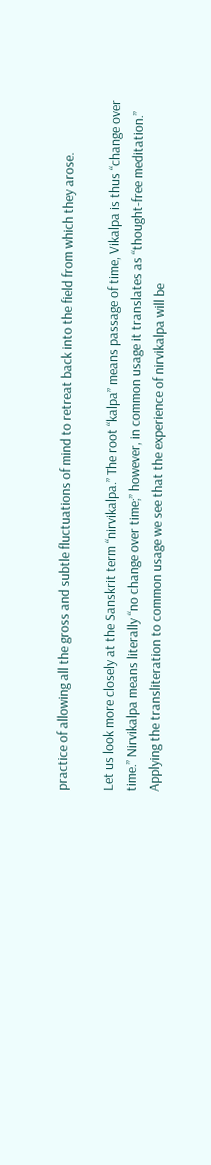practice of allowing all the gross and subtle fluctuations of mind to retreat back into the field from which they arose.

Let us look more closely at the Sanskrit term “nirvikalpa.” The root “kalpa” means passage of time, Vikalpa is thus “change over time.” Nirvikalpa means literally “no change over time;” however, in common usage it translates as “thought-free meditation.” Applying the transliteration to common usage we see that the experience of nirvikalpa will be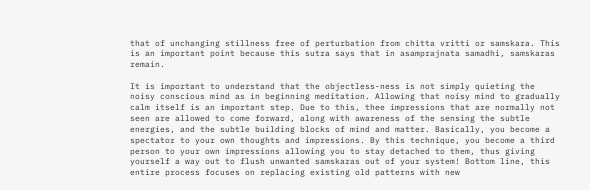that of unchanging stillness free of perturbation from chitta vritti or samskara. This is an important point because this sutra says that in asamprajnata samadhi, samskaras remain.

It is important to understand that the objectless-ness is not simply quieting the noisy conscious mind as in beginning meditation. Allowing that noisy mind to gradually calm itself is an important step. Due to this, thee impressions that are normally not seen are allowed to come forward, along with awareness of the sensing the subtle energies, and the subtle building blocks of mind and matter. Basically, you become a spectator to your own thoughts and impressions. By this technique, you become a third person to your own impressions allowing you to stay detached to them, thus giving yourself a way out to flush unwanted samskaras out of your system! Bottom line, this entire process focuses on replacing existing old patterns with new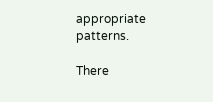appropriate patterns.

There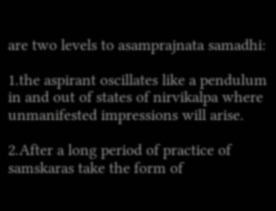are two levels to asamprajnata samadhi:

1.the aspirant oscillates like a pendulum in and out of states of nirvikalpa where unmanifested impressions will arise.

2.After a long period of practice of samskaras take the form of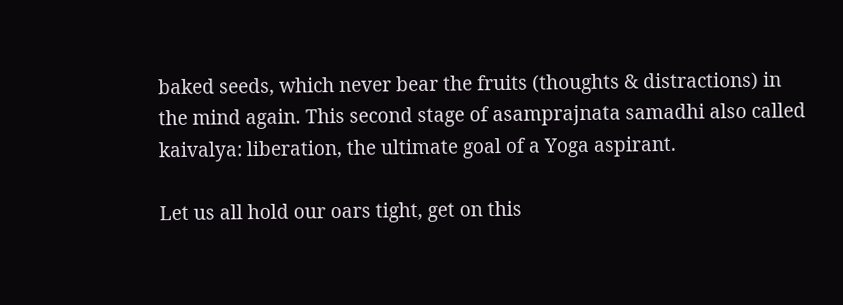baked seeds, which never bear the fruits (thoughts & distractions) in the mind again. This second stage of asamprajnata samadhi also called kaivalya: liberation, the ultimate goal of a Yoga aspirant.

Let us all hold our oars tight, get on this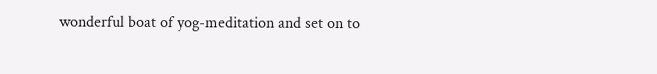wonderful boat of yog-meditation and set on to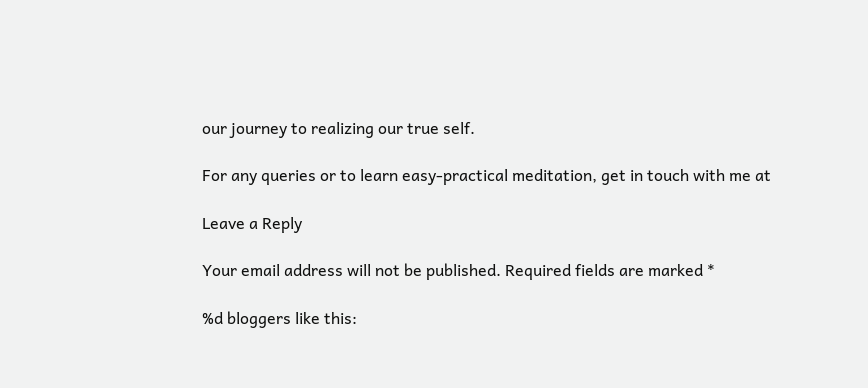our journey to realizing our true self.

For any queries or to learn easy-practical meditation, get in touch with me at

Leave a Reply

Your email address will not be published. Required fields are marked *

%d bloggers like this: